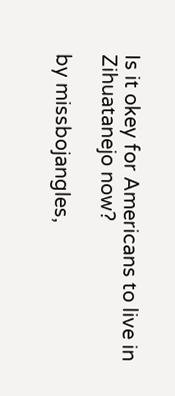Is it okey for Americans to live in Zihuatanejo now?

by missbojangles,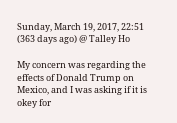Sunday, March 19, 2017, 22:51 (363 days ago) @ Talley Ho

My concern was regarding the effects of Donald Trump on Mexico, and I was asking if it is okey for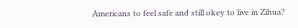Americans to feel safe and still okey to live in Zihua?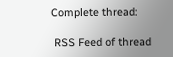Complete thread:

 RSS Feed of thread